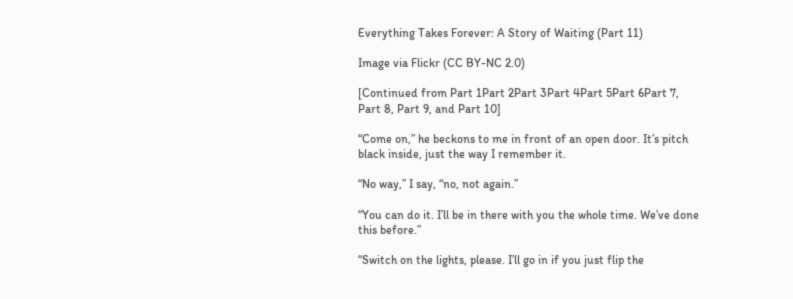Everything Takes Forever: A Story of Waiting (Part 11)

Image via Flickr (CC BY-NC 2.0)

[Continued from Part 1Part 2Part 3Part 4Part 5Part 6Part 7, Part 8, Part 9, and Part 10]

“Come on,” he beckons to me in front of an open door. It’s pitch black inside, just the way I remember it.

“No way,” I say, “no, not again.”

“You can do it. I’ll be in there with you the whole time. We’ve done this before.”

“Switch on the lights, please. I’ll go in if you just flip the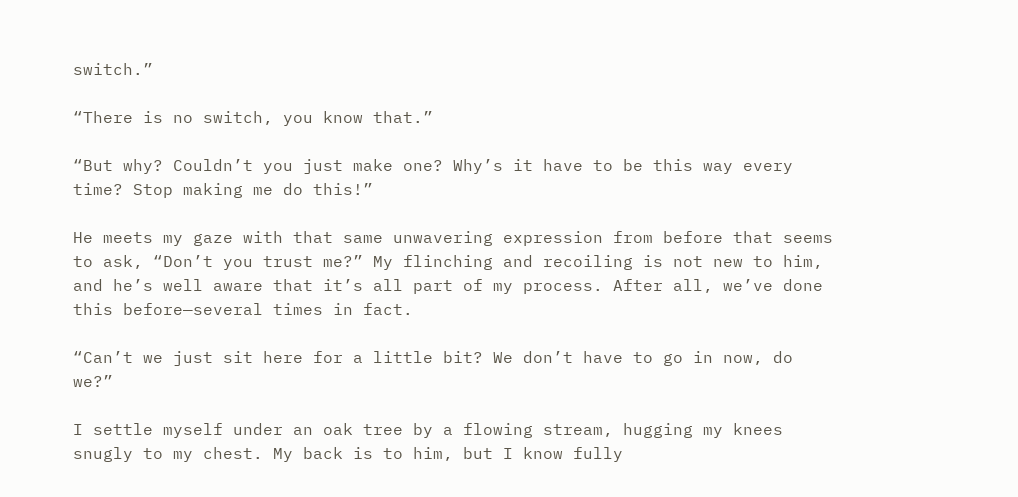switch.”

“There is no switch, you know that.”

“But why? Couldn’t you just make one? Why’s it have to be this way every time? Stop making me do this!”

He meets my gaze with that same unwavering expression from before that seems to ask, “Don’t you trust me?” My flinching and recoiling is not new to him, and he’s well aware that it’s all part of my process. After all, we’ve done this before—several times in fact.

“Can’t we just sit here for a little bit? We don’t have to go in now, do we?”

I settle myself under an oak tree by a flowing stream, hugging my knees snugly to my chest. My back is to him, but I know fully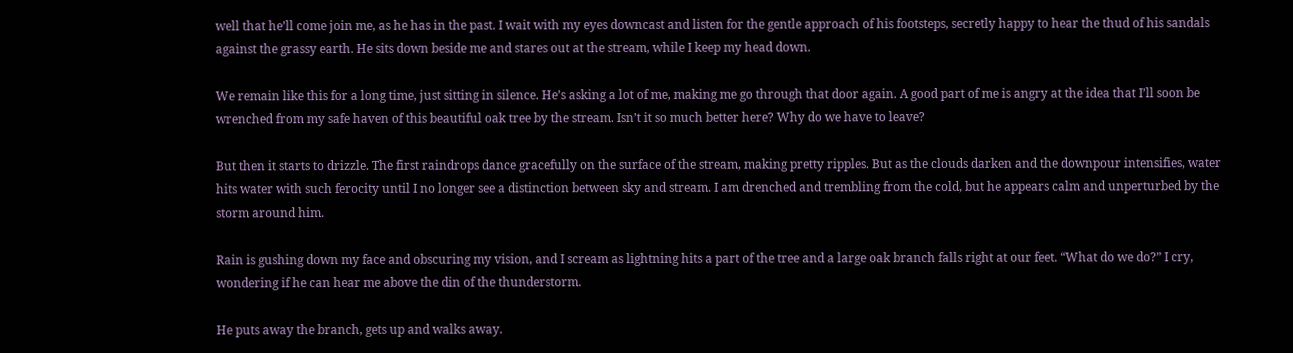well that he’ll come join me, as he has in the past. I wait with my eyes downcast and listen for the gentle approach of his footsteps, secretly happy to hear the thud of his sandals against the grassy earth. He sits down beside me and stares out at the stream, while I keep my head down.

We remain like this for a long time, just sitting in silence. He’s asking a lot of me, making me go through that door again. A good part of me is angry at the idea that I’ll soon be wrenched from my safe haven of this beautiful oak tree by the stream. Isn’t it so much better here? Why do we have to leave?

But then it starts to drizzle. The first raindrops dance gracefully on the surface of the stream, making pretty ripples. But as the clouds darken and the downpour intensifies, water hits water with such ferocity until I no longer see a distinction between sky and stream. I am drenched and trembling from the cold, but he appears calm and unperturbed by the storm around him.

Rain is gushing down my face and obscuring my vision, and I scream as lightning hits a part of the tree and a large oak branch falls right at our feet. “What do we do?” I cry, wondering if he can hear me above the din of the thunderstorm.

He puts away the branch, gets up and walks away.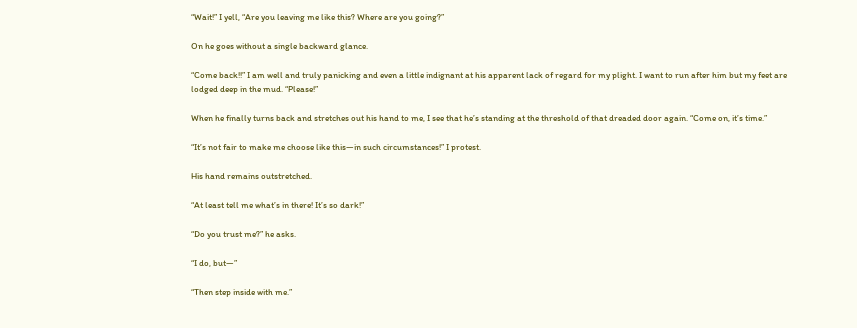“Wait!” I yell, “Are you leaving me like this? Where are you going?”

On he goes without a single backward glance.

“Come back!!” I am well and truly panicking and even a little indignant at his apparent lack of regard for my plight. I want to run after him but my feet are lodged deep in the mud. “Please!”

When he finally turns back and stretches out his hand to me, I see that he’s standing at the threshold of that dreaded door again. “Come on, it’s time.”

“It’s not fair to make me choose like this—in such circumstances!” I protest.

His hand remains outstretched.

“At least tell me what’s in there! It’s so dark!”

“Do you trust me?” he asks.

“I do, but—”

“Then step inside with me.”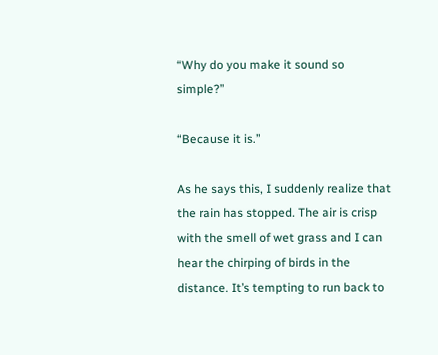“Why do you make it sound so simple?”

“Because it is.”

As he says this, I suddenly realize that the rain has stopped. The air is crisp with the smell of wet grass and I can hear the chirping of birds in the distance. It’s tempting to run back to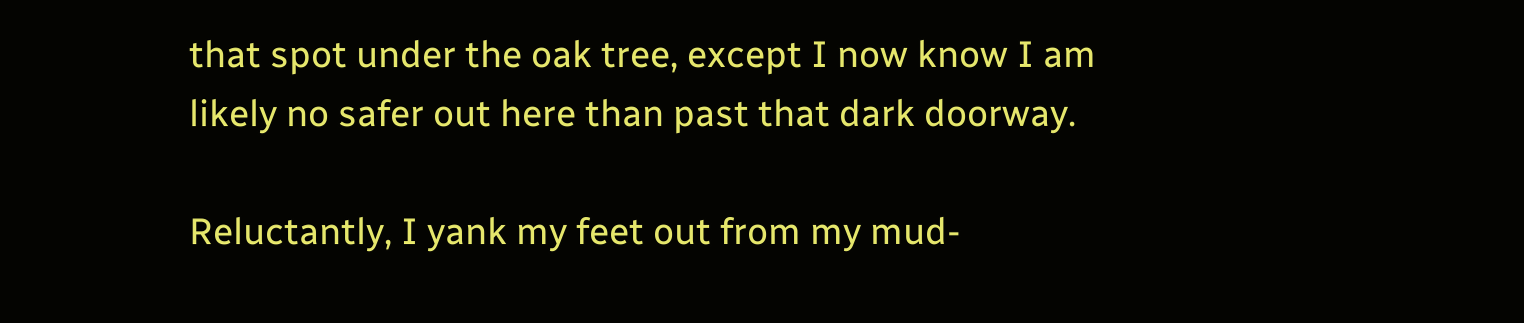that spot under the oak tree, except I now know I am likely no safer out here than past that dark doorway.

Reluctantly, I yank my feet out from my mud-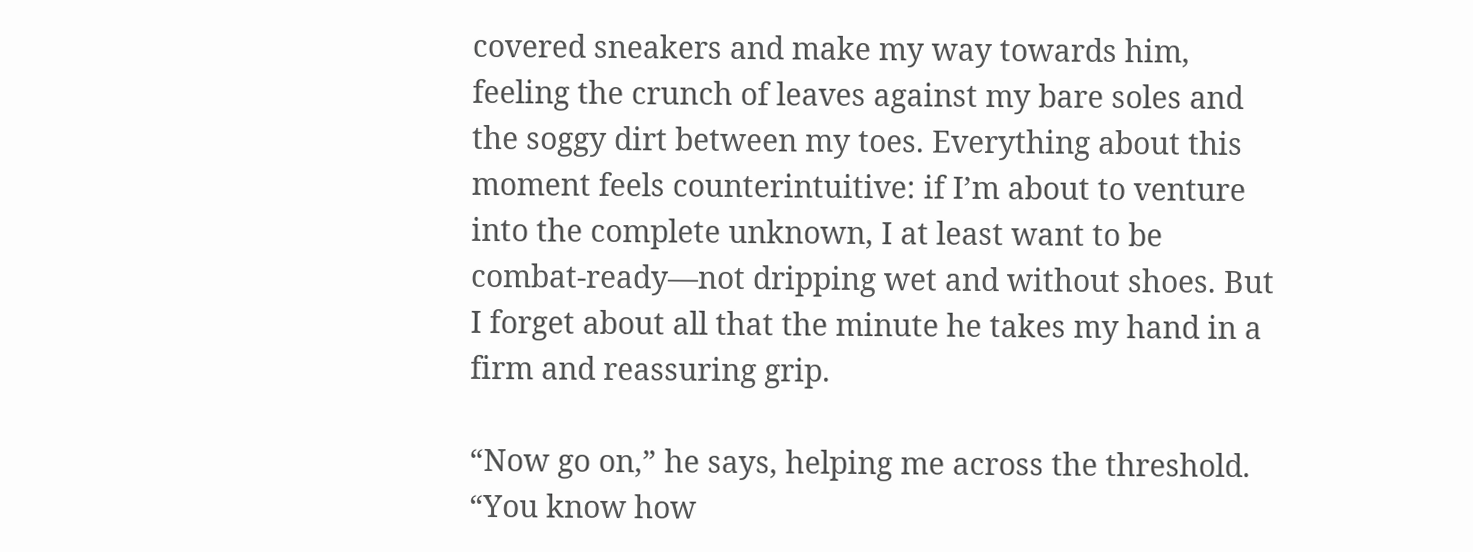covered sneakers and make my way towards him, feeling the crunch of leaves against my bare soles and the soggy dirt between my toes. Everything about this moment feels counterintuitive: if I’m about to venture into the complete unknown, I at least want to be combat-ready—not dripping wet and without shoes. But I forget about all that the minute he takes my hand in a firm and reassuring grip.

“Now go on,” he says, helping me across the threshold. “You know how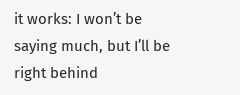it works: I won’t be saying much, but I’ll be right behind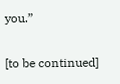you.”

[to be continued]